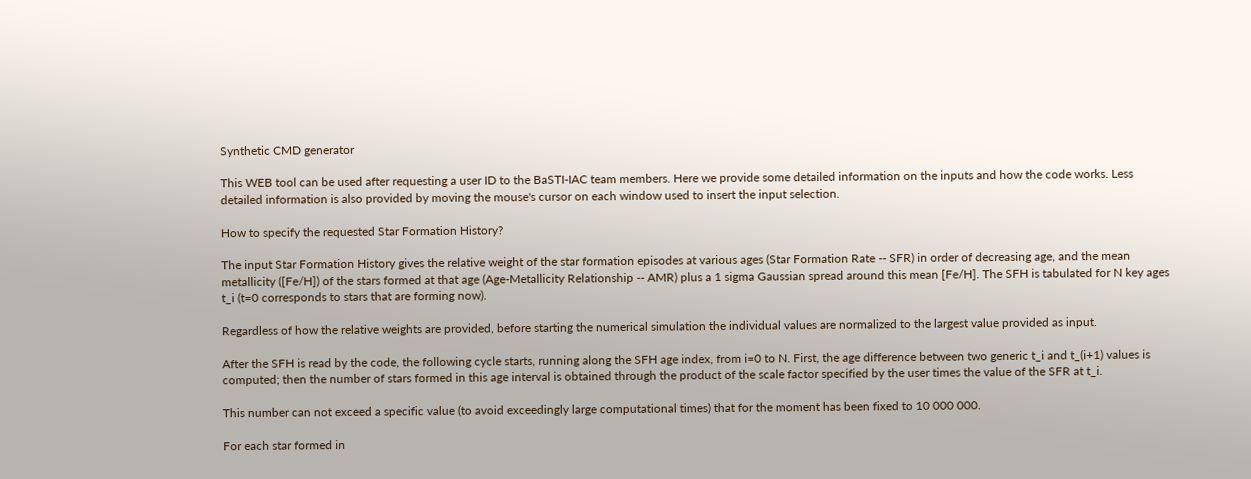Synthetic CMD generator

This WEB tool can be used after requesting a user ID to the BaSTI-IAC team members. Here we provide some detailed information on the inputs and how the code works. Less detailed information is also provided by moving the mouse's cursor on each window used to insert the input selection.

How to specify the requested Star Formation History?

The input Star Formation History gives the relative weight of the star formation episodes at various ages (Star Formation Rate -- SFR) in order of decreasing age, and the mean metallicity ([Fe/H]) of the stars formed at that age (Age-Metallicity Relationship -- AMR) plus a 1 sigma Gaussian spread around this mean [Fe/H]. The SFH is tabulated for N key ages t_i (t=0 corresponds to stars that are forming now).

Regardless of how the relative weights are provided, before starting the numerical simulation the individual values are normalized to the largest value provided as input.

After the SFH is read by the code, the following cycle starts, running along the SFH age index, from i=0 to N. First, the age difference between two generic t_i and t_(i+1) values is computed; then the number of stars formed in this age interval is obtained through the product of the scale factor specified by the user times the value of the SFR at t_i.

This number can not exceed a specific value (to avoid exceedingly large computational times) that for the moment has been fixed to 10 000 000.

For each star formed in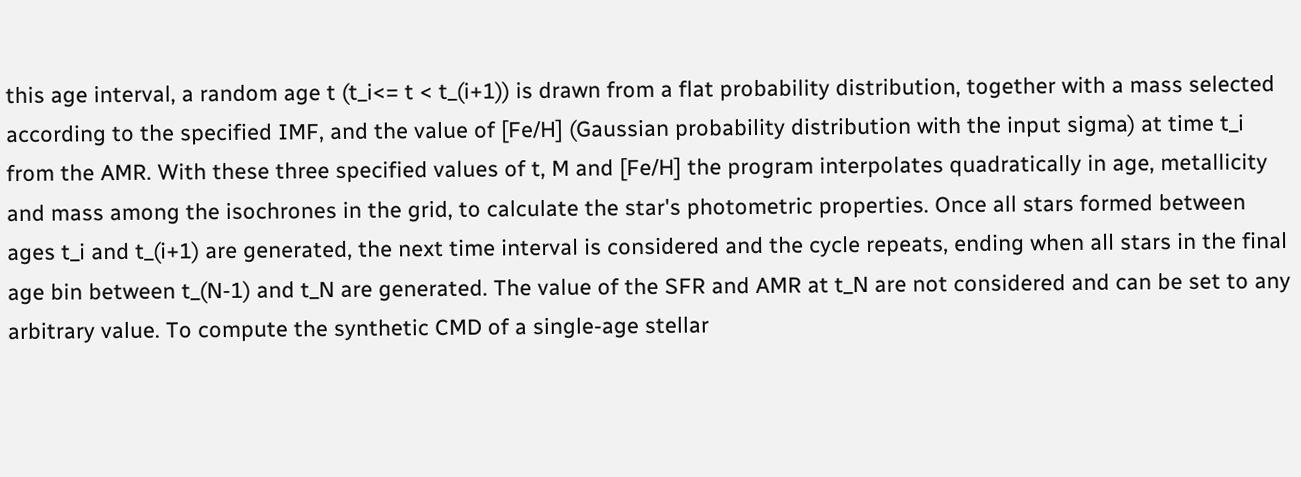this age interval, a random age t (t_i<= t < t_(i+1)) is drawn from a flat probability distribution, together with a mass selected according to the specified IMF, and the value of [Fe/H] (Gaussian probability distribution with the input sigma) at time t_i from the AMR. With these three specified values of t, M and [Fe/H] the program interpolates quadratically in age, metallicity and mass among the isochrones in the grid, to calculate the star's photometric properties. Once all stars formed between ages t_i and t_(i+1) are generated, the next time interval is considered and the cycle repeats, ending when all stars in the final age bin between t_(N-1) and t_N are generated. The value of the SFR and AMR at t_N are not considered and can be set to any arbitrary value. To compute the synthetic CMD of a single-age stellar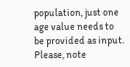population, just one age value needs to be provided as input. Please, note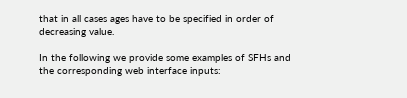that in all cases ages have to be specified in order of decreasing value.

In the following we provide some examples of SFHs and the corresponding web interface inputs: